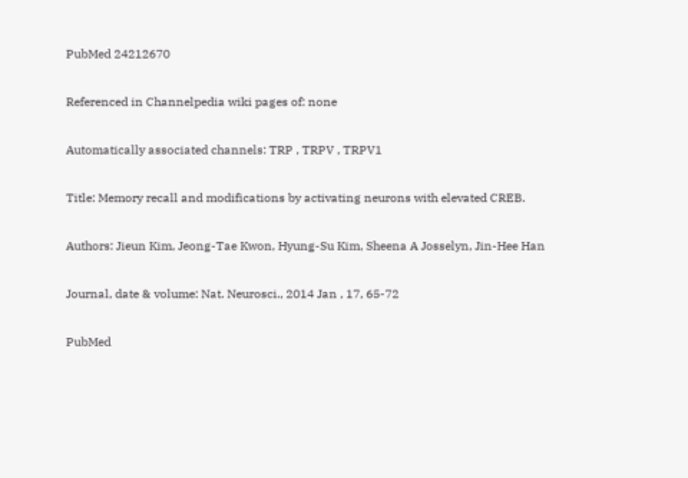PubMed 24212670

Referenced in Channelpedia wiki pages of: none

Automatically associated channels: TRP , TRPV , TRPV1

Title: Memory recall and modifications by activating neurons with elevated CREB.

Authors: Jieun Kim, Jeong-Tae Kwon, Hyung-Su Kim, Sheena A Josselyn, Jin-Hee Han

Journal, date & volume: Nat. Neurosci., 2014 Jan , 17, 65-72

PubMed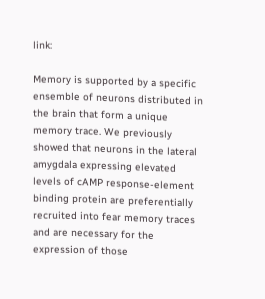link:

Memory is supported by a specific ensemble of neurons distributed in the brain that form a unique memory trace. We previously showed that neurons in the lateral amygdala expressing elevated levels of cAMP response-element binding protein are preferentially recruited into fear memory traces and are necessary for the expression of those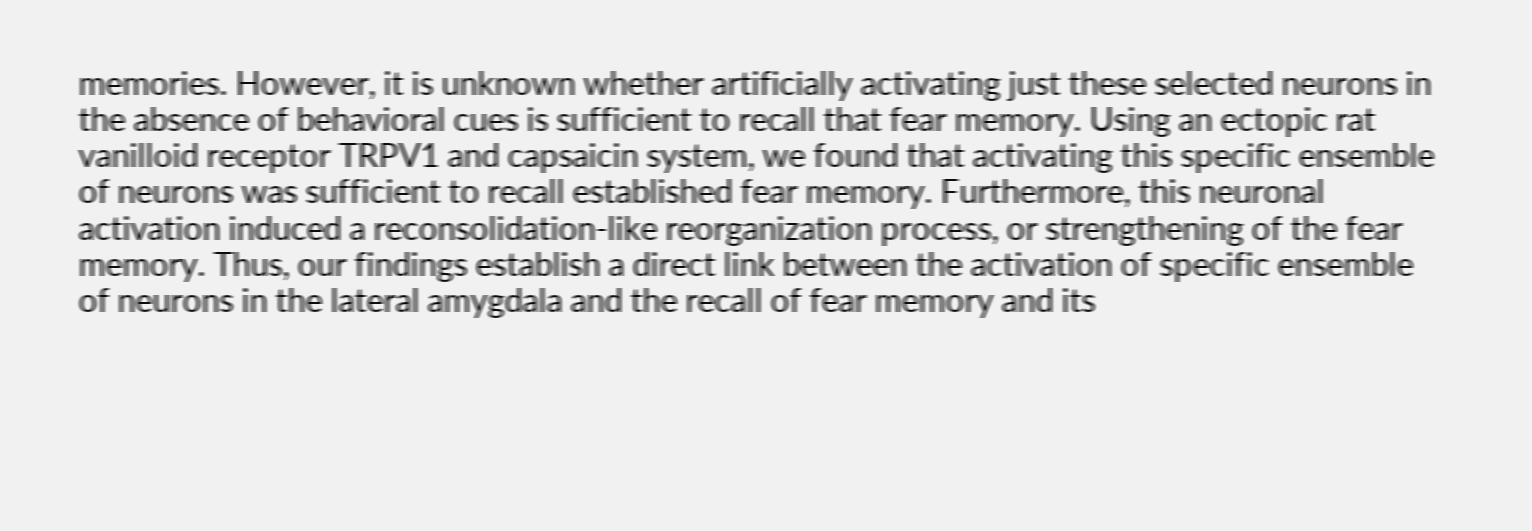memories. However, it is unknown whether artificially activating just these selected neurons in the absence of behavioral cues is sufficient to recall that fear memory. Using an ectopic rat vanilloid receptor TRPV1 and capsaicin system, we found that activating this specific ensemble of neurons was sufficient to recall established fear memory. Furthermore, this neuronal activation induced a reconsolidation-like reorganization process, or strengthening of the fear memory. Thus, our findings establish a direct link between the activation of specific ensemble of neurons in the lateral amygdala and the recall of fear memory and its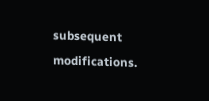subsequent modifications.